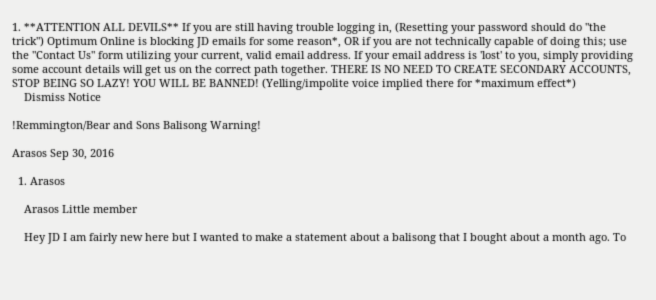1. **ATTENTION ALL DEVILS** If you are still having trouble logging in, (Resetting your password should do "the trick") Optimum Online is blocking JD emails for some reason*, OR if you are not technically capable of doing this; use the "Contact Us" form utilizing your current, valid email address. If your email address is 'lost' to you, simply providing some account details will get us on the correct path together. THERE IS NO NEED TO CREATE SECONDARY ACCOUNTS, STOP BEING SO LAZY! YOU WILL BE BANNED! (Yelling/impolite voice implied there for *maximum effect*)
    Dismiss Notice

!Remmington/Bear and Sons Balisong Warning!

Arasos Sep 30, 2016

  1. Arasos

    Arasos Little member

    Hey JD I am fairly new here but I wanted to make a statement about a balisong that I bought about a month ago. To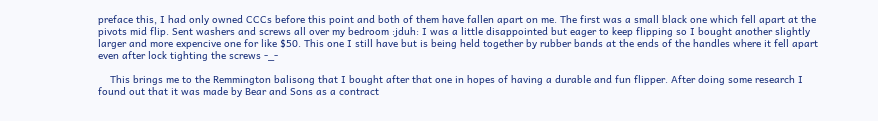preface this, I had only owned CCCs before this point and both of them have fallen apart on me. The first was a small black one which fell apart at the pivots mid flip. Sent washers and screws all over my bedroom :jduh: I was a little disappointed but eager to keep flipping so I bought another slightly larger and more expencive one for like $50. This one I still have but is being held together by rubber bands at the ends of the handles where it fell apart even after lock tighting the screws -_-

    This brings me to the Remmington balisong that I bought after that one in hopes of having a durable and fun flipper. After doing some research I found out that it was made by Bear and Sons as a contract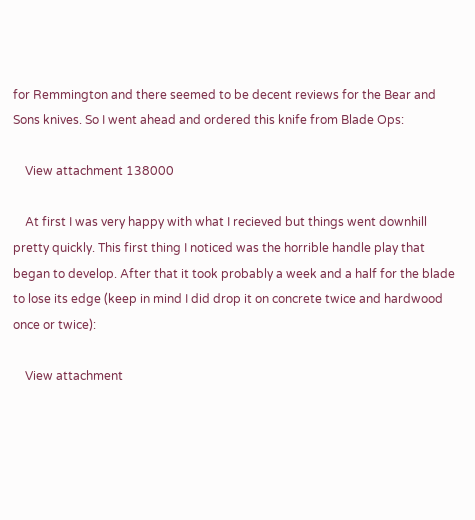for Remmington and there seemed to be decent reviews for the Bear and Sons knives. So I went ahead and ordered this knife from Blade Ops:

    View attachment 138000

    At first I was very happy with what I recieved but things went downhill pretty quickly. This first thing I noticed was the horrible handle play that began to develop. After that it took probably a week and a half for the blade to lose its edge (keep in mind I did drop it on concrete twice and hardwood once or twice):

    View attachment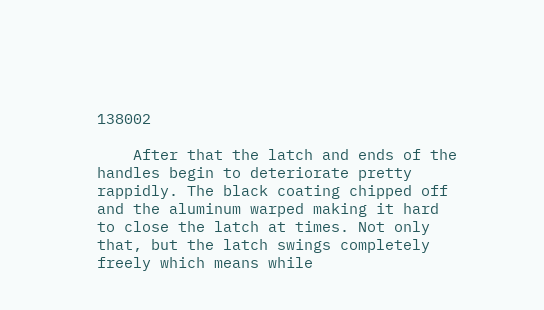138002

    After that the latch and ends of the handles begin to deteriorate pretty rappidly. The black coating chipped off and the aluminum warped making it hard to close the latch at times. Not only that, but the latch swings completely freely which means while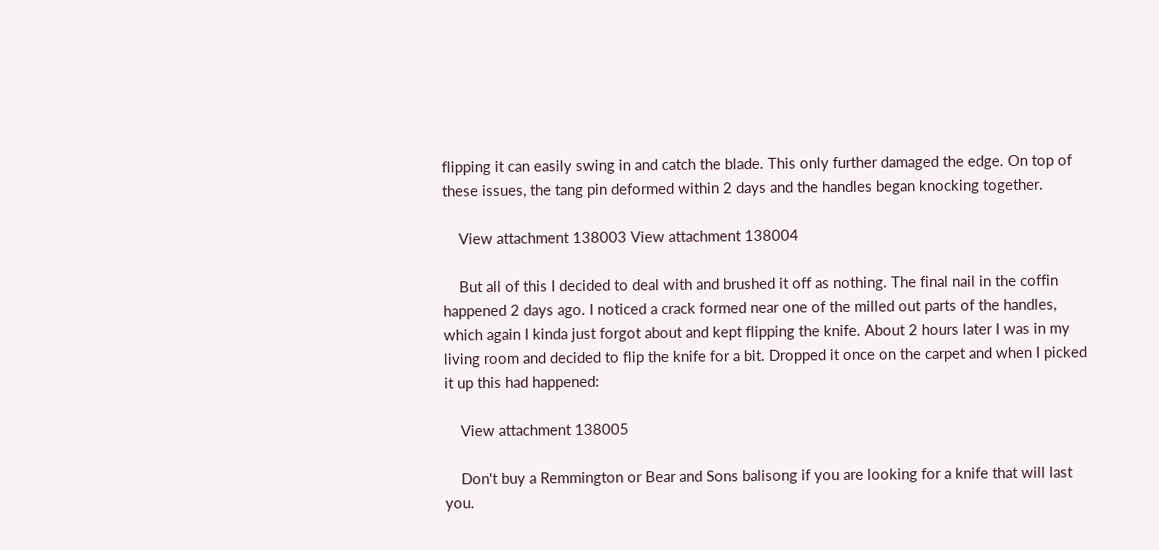flipping it can easily swing in and catch the blade. This only further damaged the edge. On top of these issues, the tang pin deformed within 2 days and the handles began knocking together.

    View attachment 138003 View attachment 138004

    But all of this I decided to deal with and brushed it off as nothing. The final nail in the coffin happened 2 days ago. I noticed a crack formed near one of the milled out parts of the handles, which again I kinda just forgot about and kept flipping the knife. About 2 hours later I was in my living room and decided to flip the knife for a bit. Dropped it once on the carpet and when I picked it up this had happened:

    View attachment 138005

    Don't buy a Remmington or Bear and Sons balisong if you are looking for a knife that will last you.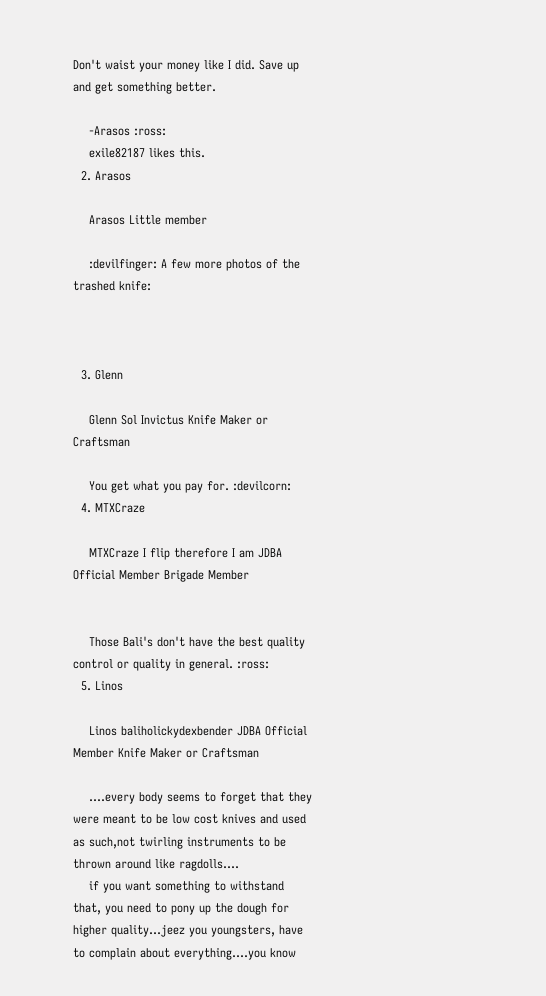Don't waist your money like I did. Save up and get something better.

    -Arasos :ross:
    exile82187 likes this.
  2. Arasos

    Arasos Little member

    :devilfinger: A few more photos of the trashed knife:



  3. Glenn

    Glenn Sol Invictus Knife Maker or Craftsman

    You get what you pay for. :devilcorn:
  4. MTXCraze

    MTXCraze I flip therefore I am JDBA Official Member Brigade Member


    Those Bali's don't have the best quality control or quality in general. :ross:
  5. Linos

    Linos baliholickydexbender JDBA Official Member Knife Maker or Craftsman

    ....every body seems to forget that they were meant to be low cost knives and used as such,not twirling instruments to be thrown around like ragdolls....
    if you want something to withstand that, you need to pony up the dough for higher quality...jeez you youngsters, have to complain about everything....you know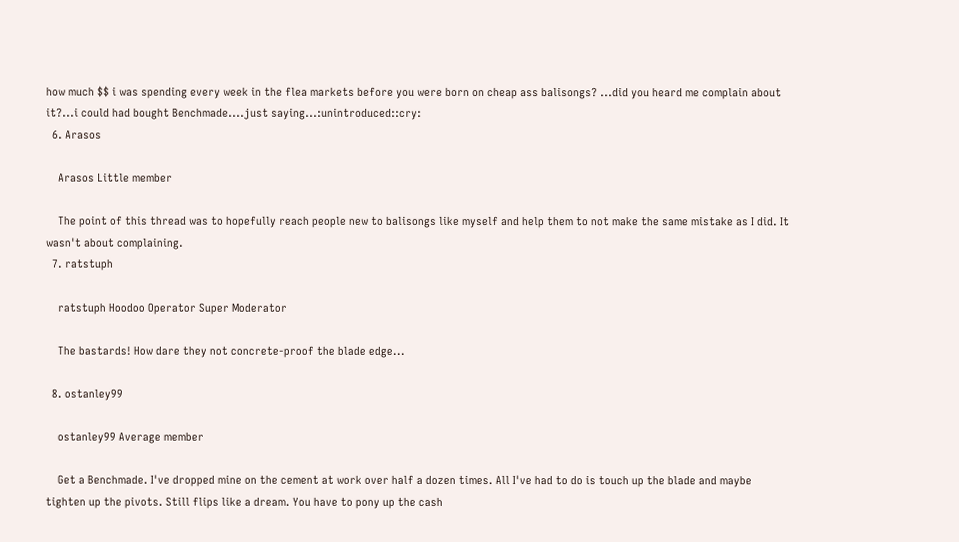how much $$ i was spending every week in the flea markets before you were born on cheap ass balisongs? ...did you heard me complain about it?...i could had bought Benchmade....just saying...:unintroduced::cry:
  6. Arasos

    Arasos Little member

    The point of this thread was to hopefully reach people new to balisongs like myself and help them to not make the same mistake as I did. It wasn't about complaining.
  7. ratstuph

    ratstuph Hoodoo Operator Super Moderator

    The bastards! How dare they not concrete-proof the blade edge...

  8. ostanley99

    ostanley99 Average member

    Get a Benchmade. I've dropped mine on the cement at work over half a dozen times. All I've had to do is touch up the blade and maybe tighten up the pivots. Still flips like a dream. You have to pony up the cash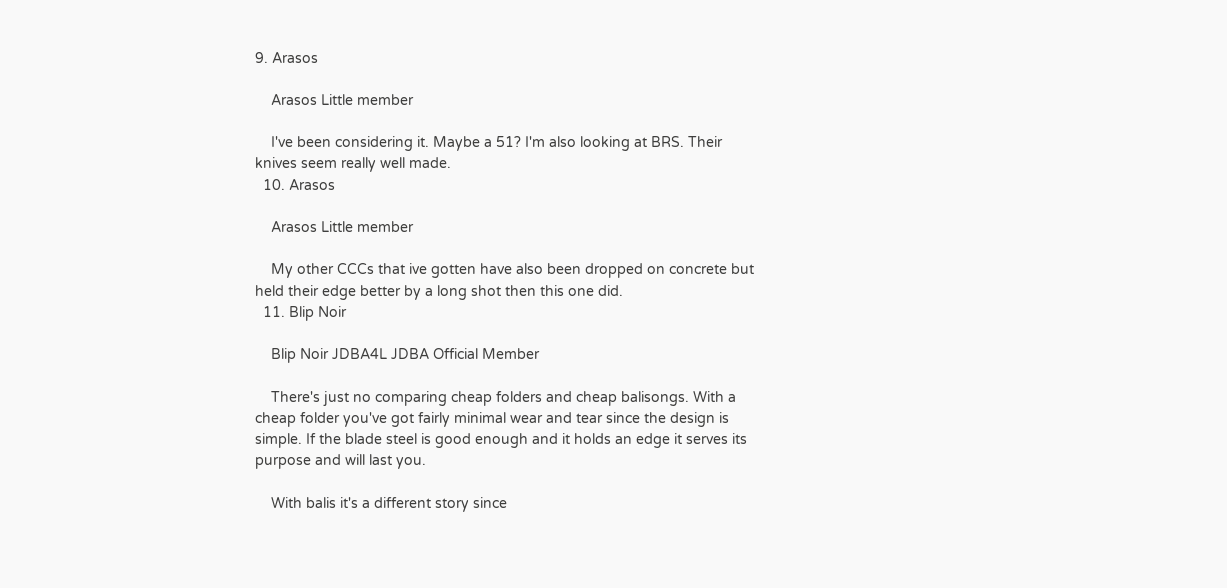9. Arasos

    Arasos Little member

    I've been considering it. Maybe a 51? I'm also looking at BRS. Their knives seem really well made.
  10. Arasos

    Arasos Little member

    My other CCCs that ive gotten have also been dropped on concrete but held their edge better by a long shot then this one did.
  11. Blip Noir

    Blip Noir JDBA4L JDBA Official Member

    There's just no comparing cheap folders and cheap balisongs. With a cheap folder you've got fairly minimal wear and tear since the design is simple. If the blade steel is good enough and it holds an edge it serves its purpose and will last you.

    With balis it's a different story since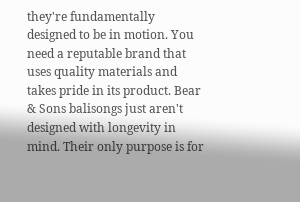they're fundamentally designed to be in motion. You need a reputable brand that uses quality materials and takes pride in its product. Bear & Sons balisongs just aren't designed with longevity in mind. Their only purpose is for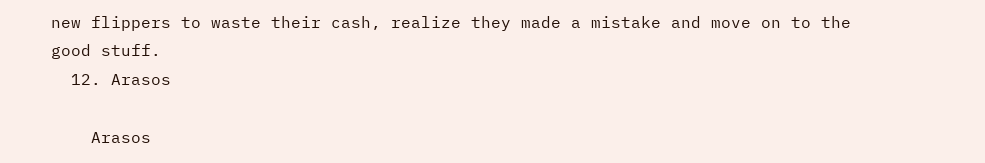new flippers to waste their cash, realize they made a mistake and move on to the good stuff.
  12. Arasos

    Arasos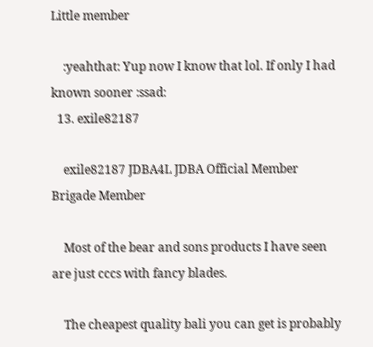Little member

    :yeahthat: Yup now I know that lol. If only I had known sooner :ssad:
  13. exile82187

    exile82187 JDBA4L JDBA Official Member Brigade Member

    Most of the bear and sons products I have seen are just cccs with fancy blades.

    The cheapest quality bali you can get is probably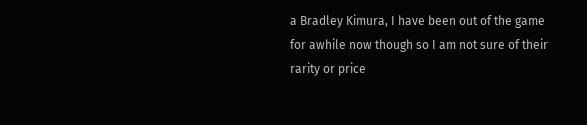a Bradley Kimura, I have been out of the game for awhile now though so I am not sure of their rarity or price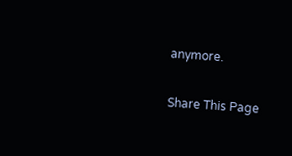anymore.

Share This Page